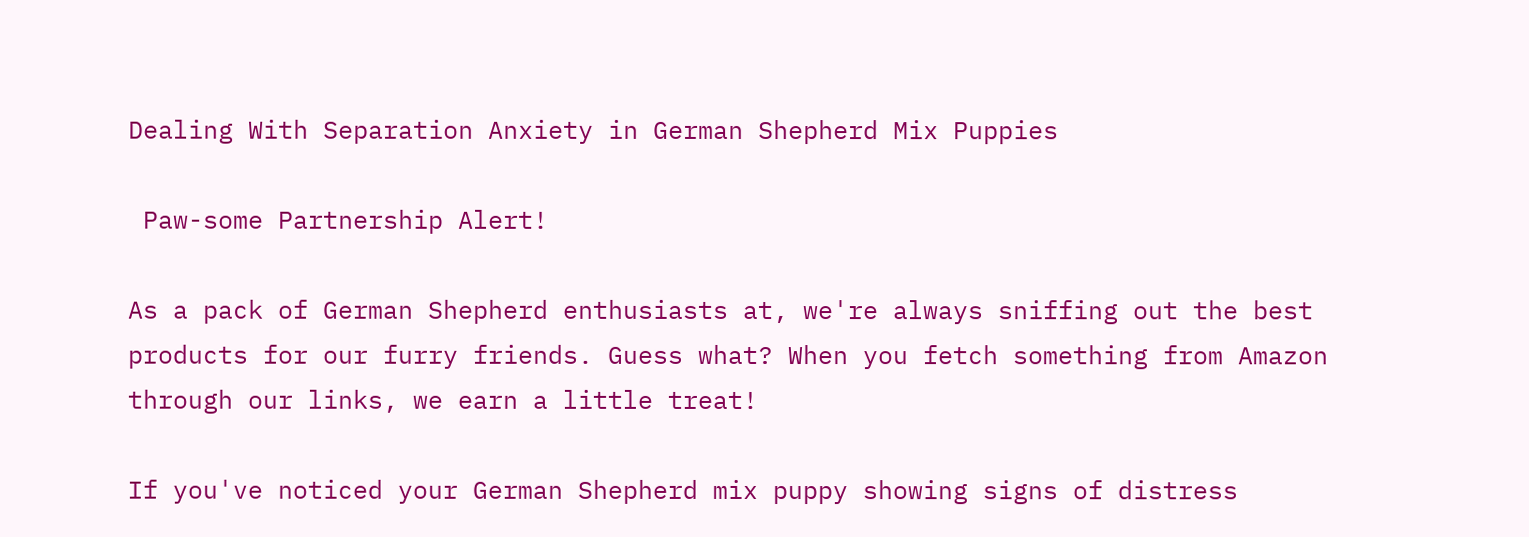Dealing With Separation Anxiety in German Shepherd Mix Puppies

 Paw-some Partnership Alert!

As a pack of German Shepherd enthusiasts at, we're always sniffing out the best products for our furry friends. Guess what? When you fetch something from Amazon through our links, we earn a little treat!

If you've noticed your German Shepherd mix puppy showing signs of distress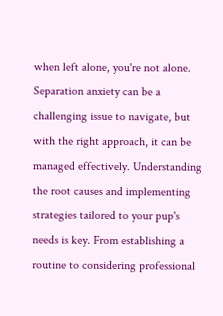when left alone, you're not alone. Separation anxiety can be a challenging issue to navigate, but with the right approach, it can be managed effectively. Understanding the root causes and implementing strategies tailored to your pup's needs is key. From establishing a routine to considering professional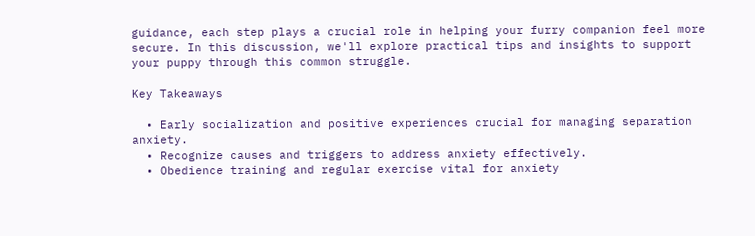guidance, each step plays a crucial role in helping your furry companion feel more secure. In this discussion, we'll explore practical tips and insights to support your puppy through this common struggle.

Key Takeaways

  • Early socialization and positive experiences crucial for managing separation anxiety.
  • Recognize causes and triggers to address anxiety effectively.
  • Obedience training and regular exercise vital for anxiety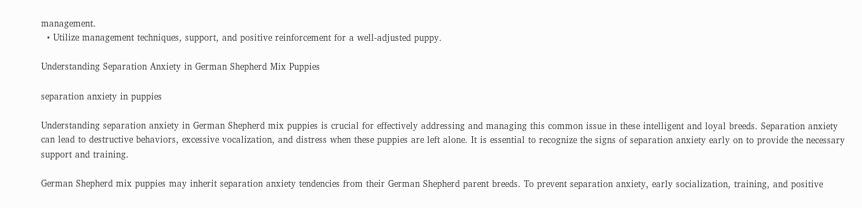management.
  • Utilize management techniques, support, and positive reinforcement for a well-adjusted puppy.

Understanding Separation Anxiety in German Shepherd Mix Puppies

separation anxiety in puppies

Understanding separation anxiety in German Shepherd mix puppies is crucial for effectively addressing and managing this common issue in these intelligent and loyal breeds. Separation anxiety can lead to destructive behaviors, excessive vocalization, and distress when these puppies are left alone. It is essential to recognize the signs of separation anxiety early on to provide the necessary support and training.

German Shepherd mix puppies may inherit separation anxiety tendencies from their German Shepherd parent breeds. To prevent separation anxiety, early socialization, training, and positive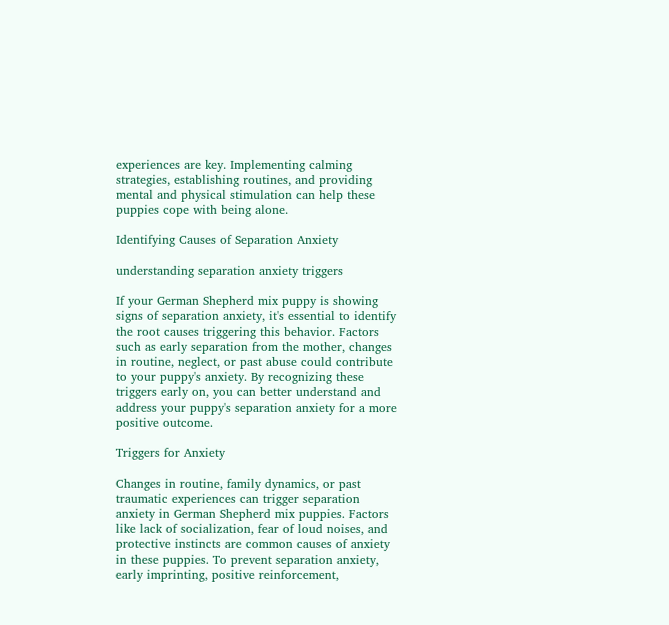experiences are key. Implementing calming strategies, establishing routines, and providing mental and physical stimulation can help these puppies cope with being alone.

Identifying Causes of Separation Anxiety

understanding separation anxiety triggers

If your German Shepherd mix puppy is showing signs of separation anxiety, it's essential to identify the root causes triggering this behavior. Factors such as early separation from the mother, changes in routine, neglect, or past abuse could contribute to your puppy's anxiety. By recognizing these triggers early on, you can better understand and address your puppy's separation anxiety for a more positive outcome.

Triggers for Anxiety

Changes in routine, family dynamics, or past traumatic experiences can trigger separation anxiety in German Shepherd mix puppies. Factors like lack of socialization, fear of loud noises, and protective instincts are common causes of anxiety in these puppies. To prevent separation anxiety, early imprinting, positive reinforcement,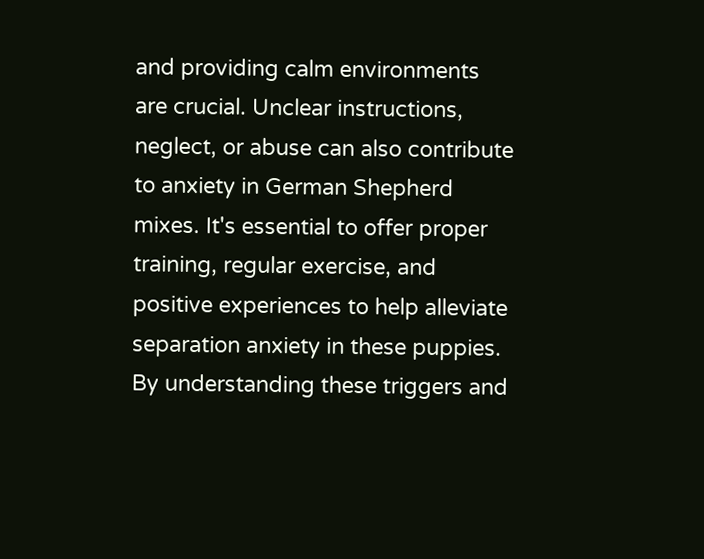and providing calm environments are crucial. Unclear instructions, neglect, or abuse can also contribute to anxiety in German Shepherd mixes. It's essential to offer proper training, regular exercise, and positive experiences to help alleviate separation anxiety in these puppies. By understanding these triggers and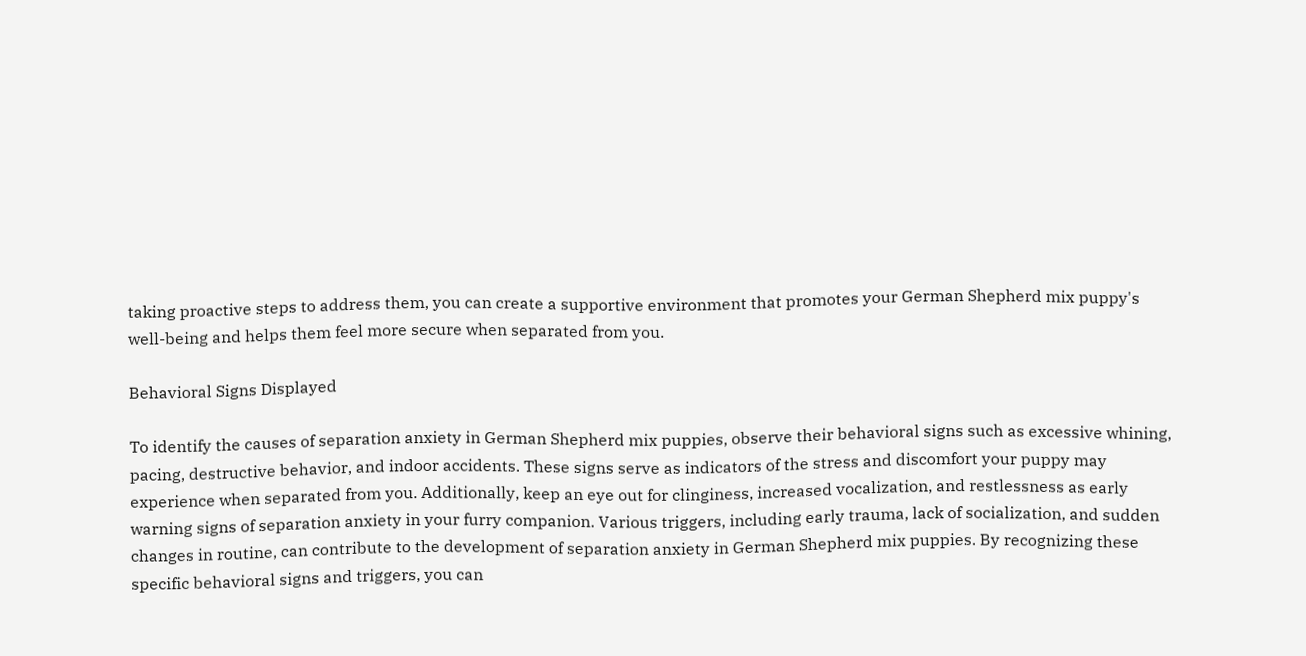taking proactive steps to address them, you can create a supportive environment that promotes your German Shepherd mix puppy's well-being and helps them feel more secure when separated from you.

Behavioral Signs Displayed

To identify the causes of separation anxiety in German Shepherd mix puppies, observe their behavioral signs such as excessive whining, pacing, destructive behavior, and indoor accidents. These signs serve as indicators of the stress and discomfort your puppy may experience when separated from you. Additionally, keep an eye out for clinginess, increased vocalization, and restlessness as early warning signs of separation anxiety in your furry companion. Various triggers, including early trauma, lack of socialization, and sudden changes in routine, can contribute to the development of separation anxiety in German Shepherd mix puppies. By recognizing these specific behavioral signs and triggers, you can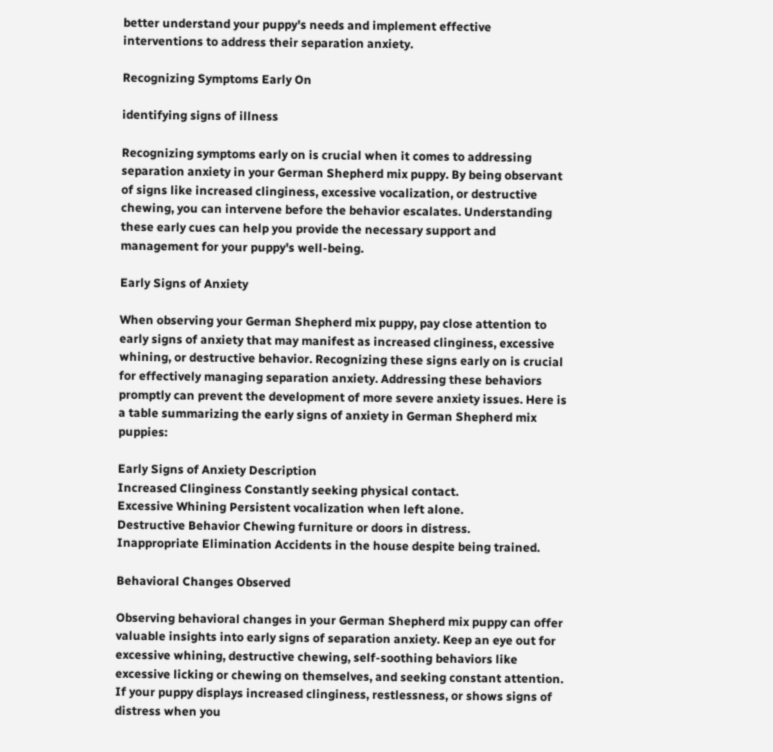better understand your puppy's needs and implement effective interventions to address their separation anxiety.

Recognizing Symptoms Early On

identifying signs of illness

Recognizing symptoms early on is crucial when it comes to addressing separation anxiety in your German Shepherd mix puppy. By being observant of signs like increased clinginess, excessive vocalization, or destructive chewing, you can intervene before the behavior escalates. Understanding these early cues can help you provide the necessary support and management for your puppy's well-being.

Early Signs of Anxiety

When observing your German Shepherd mix puppy, pay close attention to early signs of anxiety that may manifest as increased clinginess, excessive whining, or destructive behavior. Recognizing these signs early on is crucial for effectively managing separation anxiety. Addressing these behaviors promptly can prevent the development of more severe anxiety issues. Here is a table summarizing the early signs of anxiety in German Shepherd mix puppies:

Early Signs of Anxiety Description
Increased Clinginess Constantly seeking physical contact.
Excessive Whining Persistent vocalization when left alone.
Destructive Behavior Chewing furniture or doors in distress.
Inappropriate Elimination Accidents in the house despite being trained.

Behavioral Changes Observed

Observing behavioral changes in your German Shepherd mix puppy can offer valuable insights into early signs of separation anxiety. Keep an eye out for excessive whining, destructive chewing, self-soothing behaviors like excessive licking or chewing on themselves, and seeking constant attention. If your puppy displays increased clinginess, restlessness, or shows signs of distress when you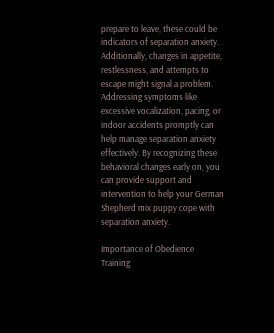prepare to leave, these could be indicators of separation anxiety. Additionally, changes in appetite, restlessness, and attempts to escape might signal a problem. Addressing symptoms like excessive vocalization, pacing, or indoor accidents promptly can help manage separation anxiety effectively. By recognizing these behavioral changes early on, you can provide support and intervention to help your German Shepherd mix puppy cope with separation anxiety.

Importance of Obedience Training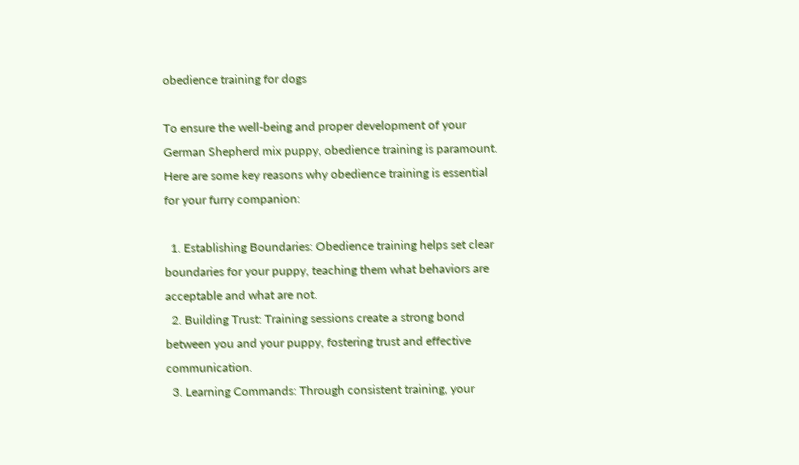obedience training for dogs

To ensure the well-being and proper development of your German Shepherd mix puppy, obedience training is paramount. Here are some key reasons why obedience training is essential for your furry companion:

  1. Establishing Boundaries: Obedience training helps set clear boundaries for your puppy, teaching them what behaviors are acceptable and what are not.
  2. Building Trust: Training sessions create a strong bond between you and your puppy, fostering trust and effective communication.
  3. Learning Commands: Through consistent training, your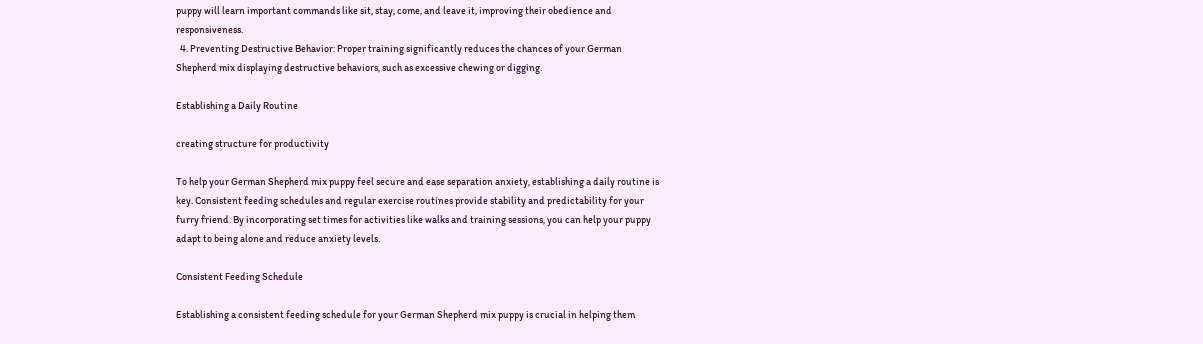puppy will learn important commands like sit, stay, come, and leave it, improving their obedience and responsiveness.
  4. Preventing Destructive Behavior: Proper training significantly reduces the chances of your German Shepherd mix displaying destructive behaviors, such as excessive chewing or digging.

Establishing a Daily Routine

creating structure for productivity

To help your German Shepherd mix puppy feel secure and ease separation anxiety, establishing a daily routine is key. Consistent feeding schedules and regular exercise routines provide stability and predictability for your furry friend. By incorporating set times for activities like walks and training sessions, you can help your puppy adapt to being alone and reduce anxiety levels.

Consistent Feeding Schedule

Establishing a consistent feeding schedule for your German Shepherd mix puppy is crucial in helping them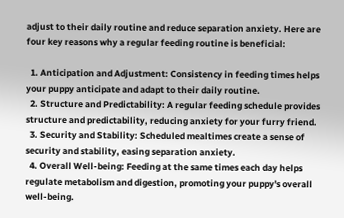adjust to their daily routine and reduce separation anxiety. Here are four key reasons why a regular feeding routine is beneficial:

  1. Anticipation and Adjustment: Consistency in feeding times helps your puppy anticipate and adapt to their daily routine.
  2. Structure and Predictability: A regular feeding schedule provides structure and predictability, reducing anxiety for your furry friend.
  3. Security and Stability: Scheduled mealtimes create a sense of security and stability, easing separation anxiety.
  4. Overall Well-being: Feeding at the same times each day helps regulate metabolism and digestion, promoting your puppy's overall well-being.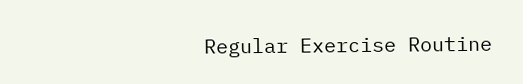Regular Exercise Routine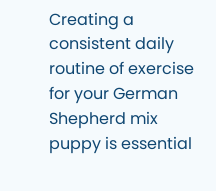Creating a consistent daily routine of exercise for your German Shepherd mix puppy is essential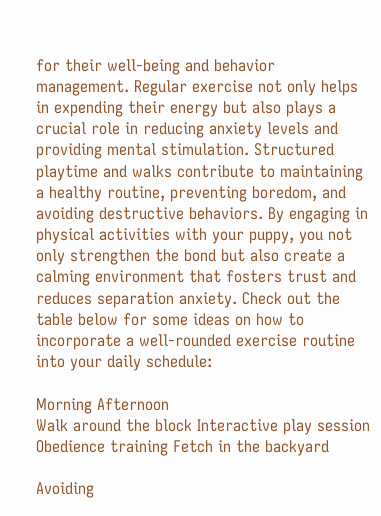for their well-being and behavior management. Regular exercise not only helps in expending their energy but also plays a crucial role in reducing anxiety levels and providing mental stimulation. Structured playtime and walks contribute to maintaining a healthy routine, preventing boredom, and avoiding destructive behaviors. By engaging in physical activities with your puppy, you not only strengthen the bond but also create a calming environment that fosters trust and reduces separation anxiety. Check out the table below for some ideas on how to incorporate a well-rounded exercise routine into your daily schedule:

Morning Afternoon
Walk around the block Interactive play session
Obedience training Fetch in the backyard

Avoiding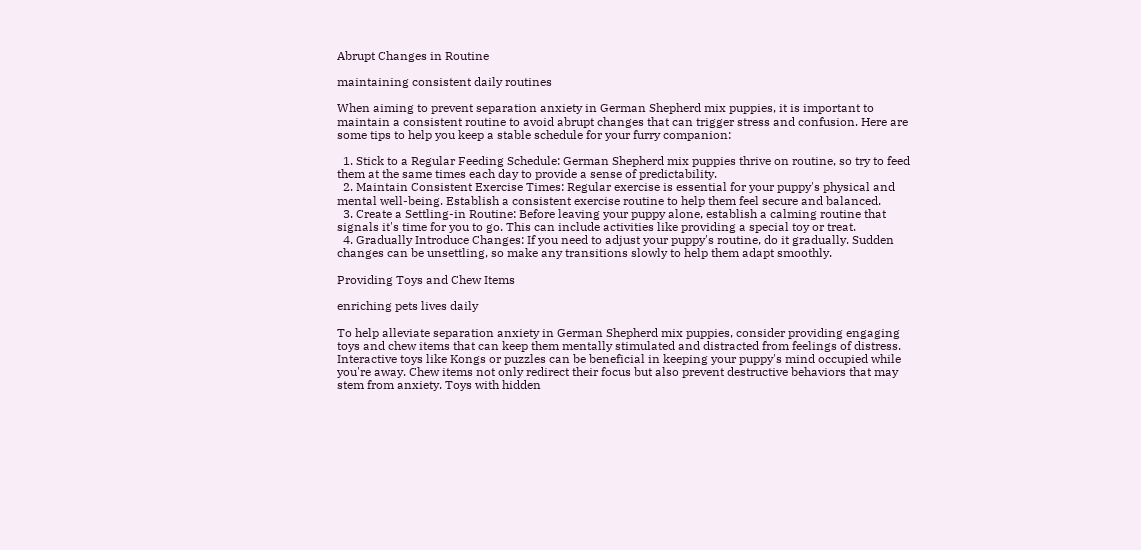Abrupt Changes in Routine

maintaining consistent daily routines

When aiming to prevent separation anxiety in German Shepherd mix puppies, it is important to maintain a consistent routine to avoid abrupt changes that can trigger stress and confusion. Here are some tips to help you keep a stable schedule for your furry companion:

  1. Stick to a Regular Feeding Schedule: German Shepherd mix puppies thrive on routine, so try to feed them at the same times each day to provide a sense of predictability.
  2. Maintain Consistent Exercise Times: Regular exercise is essential for your puppy's physical and mental well-being. Establish a consistent exercise routine to help them feel secure and balanced.
  3. Create a Settling-in Routine: Before leaving your puppy alone, establish a calming routine that signals it's time for you to go. This can include activities like providing a special toy or treat.
  4. Gradually Introduce Changes: If you need to adjust your puppy's routine, do it gradually. Sudden changes can be unsettling, so make any transitions slowly to help them adapt smoothly.

Providing Toys and Chew Items

enriching pets lives daily

To help alleviate separation anxiety in German Shepherd mix puppies, consider providing engaging toys and chew items that can keep them mentally stimulated and distracted from feelings of distress. Interactive toys like Kongs or puzzles can be beneficial in keeping your puppy's mind occupied while you're away. Chew items not only redirect their focus but also prevent destructive behaviors that may stem from anxiety. Toys with hidden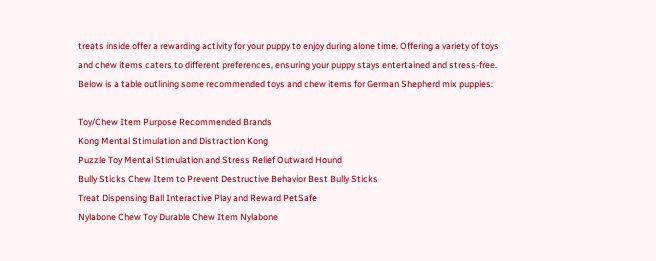treats inside offer a rewarding activity for your puppy to enjoy during alone time. Offering a variety of toys and chew items caters to different preferences, ensuring your puppy stays entertained and stress-free. Below is a table outlining some recommended toys and chew items for German Shepherd mix puppies:

Toy/Chew Item Purpose Recommended Brands
Kong Mental Stimulation and Distraction Kong
Puzzle Toy Mental Stimulation and Stress Relief Outward Hound
Bully Sticks Chew Item to Prevent Destructive Behavior Best Bully Sticks
Treat Dispensing Ball Interactive Play and Reward PetSafe
Nylabone Chew Toy Durable Chew Item Nylabone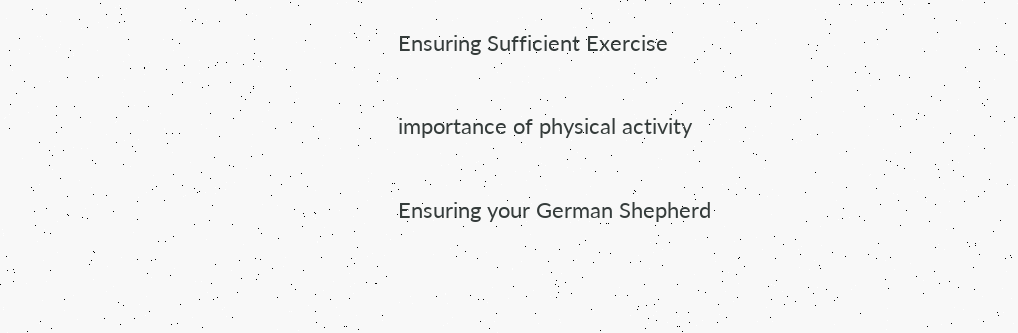Ensuring Sufficient Exercise

importance of physical activity

Ensuring your German Shepherd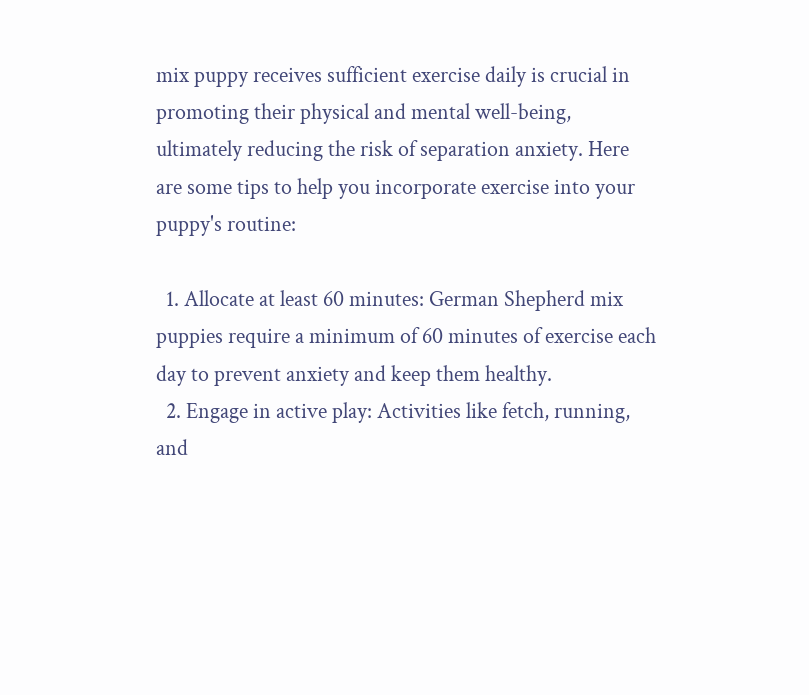mix puppy receives sufficient exercise daily is crucial in promoting their physical and mental well-being, ultimately reducing the risk of separation anxiety. Here are some tips to help you incorporate exercise into your puppy's routine:

  1. Allocate at least 60 minutes: German Shepherd mix puppies require a minimum of 60 minutes of exercise each day to prevent anxiety and keep them healthy.
  2. Engage in active play: Activities like fetch, running, and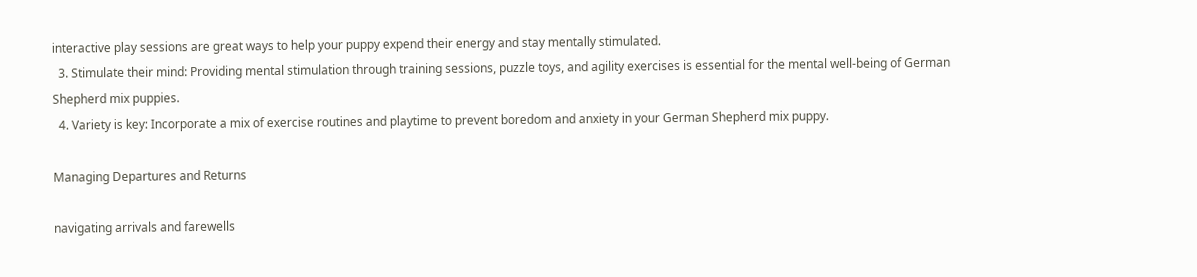interactive play sessions are great ways to help your puppy expend their energy and stay mentally stimulated.
  3. Stimulate their mind: Providing mental stimulation through training sessions, puzzle toys, and agility exercises is essential for the mental well-being of German Shepherd mix puppies.
  4. Variety is key: Incorporate a mix of exercise routines and playtime to prevent boredom and anxiety in your German Shepherd mix puppy.

Managing Departures and Returns

navigating arrivals and farewells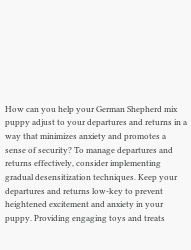How can you help your German Shepherd mix puppy adjust to your departures and returns in a way that minimizes anxiety and promotes a sense of security? To manage departures and returns effectively, consider implementing gradual desensitization techniques. Keep your departures and returns low-key to prevent heightened excitement and anxiety in your puppy. Providing engaging toys and treats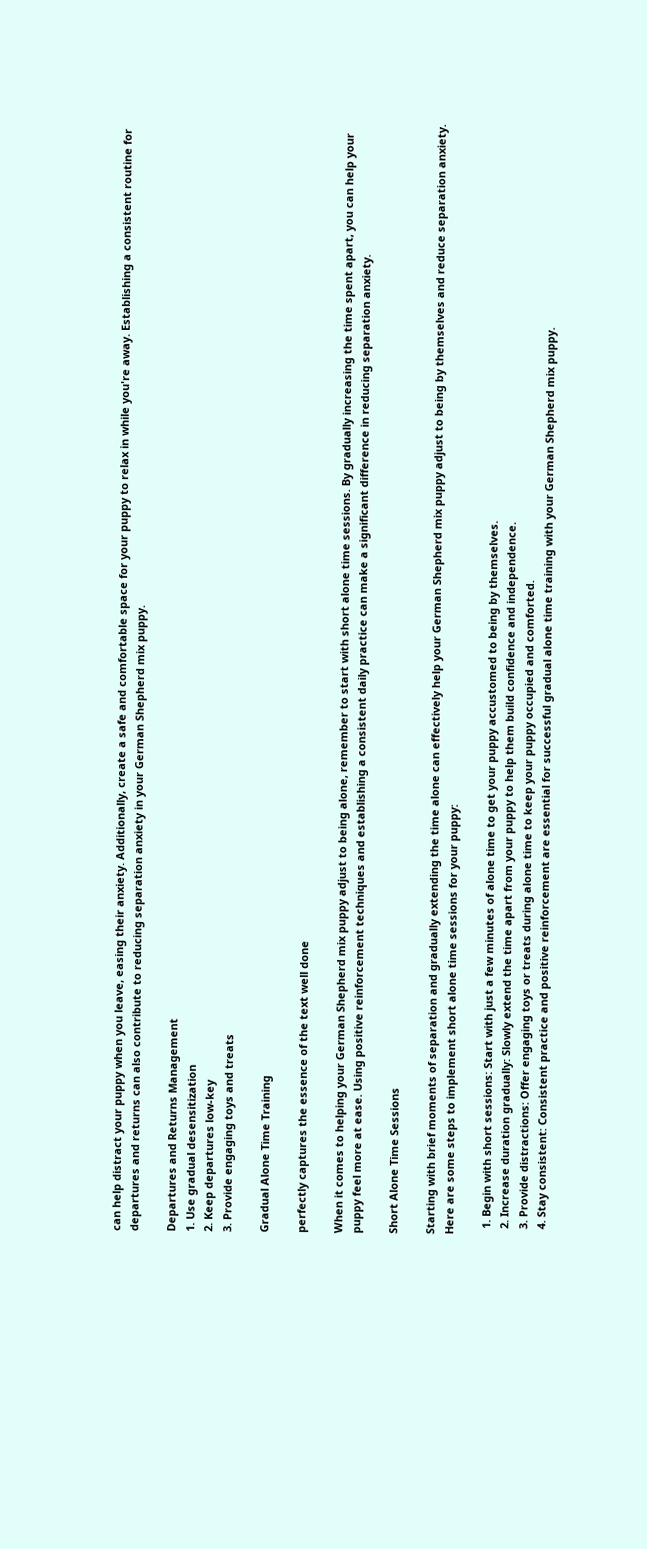can help distract your puppy when you leave, easing their anxiety. Additionally, create a safe and comfortable space for your puppy to relax in while you're away. Establishing a consistent routine for departures and returns can also contribute to reducing separation anxiety in your German Shepherd mix puppy.

Departures and Returns Management
1. Use gradual desensitization
2. Keep departures low-key
3. Provide engaging toys and treats

Gradual Alone Time Training

perfectly captures the essence of the text well done

When it comes to helping your German Shepherd mix puppy adjust to being alone, remember to start with short alone time sessions. By gradually increasing the time spent apart, you can help your puppy feel more at ease. Using positive reinforcement techniques and establishing a consistent daily practice can make a significant difference in reducing separation anxiety.

Short Alone Time Sessions

Starting with brief moments of separation and gradually extending the time alone can effectively help your German Shepherd mix puppy adjust to being by themselves and reduce separation anxiety. Here are some steps to implement short alone time sessions for your puppy:

  1. Begin with short sessions: Start with just a few minutes of alone time to get your puppy accustomed to being by themselves.
  2. Increase duration gradually: Slowly extend the time apart from your puppy to help them build confidence and independence.
  3. Provide distractions: Offer engaging toys or treats during alone time to keep your puppy occupied and comforted.
  4. Stay consistent: Consistent practice and positive reinforcement are essential for successful gradual alone time training with your German Shepherd mix puppy.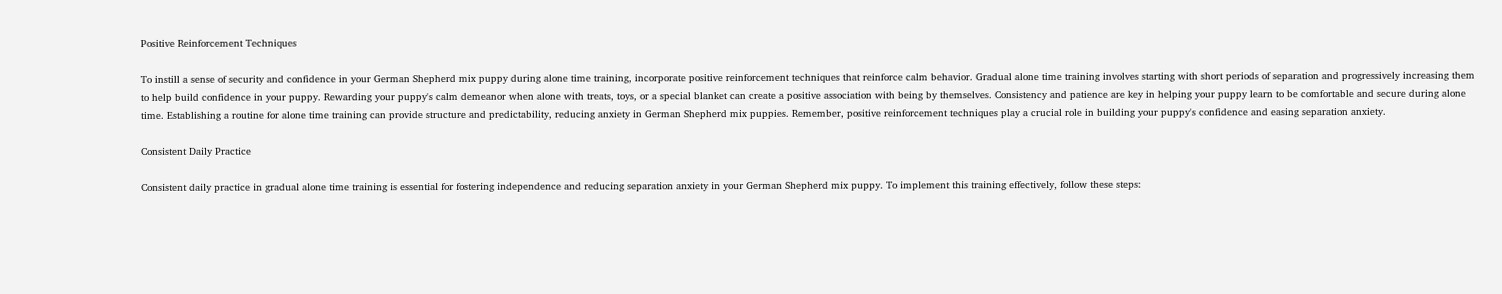Positive Reinforcement Techniques

To instill a sense of security and confidence in your German Shepherd mix puppy during alone time training, incorporate positive reinforcement techniques that reinforce calm behavior. Gradual alone time training involves starting with short periods of separation and progressively increasing them to help build confidence in your puppy. Rewarding your puppy's calm demeanor when alone with treats, toys, or a special blanket can create a positive association with being by themselves. Consistency and patience are key in helping your puppy learn to be comfortable and secure during alone time. Establishing a routine for alone time training can provide structure and predictability, reducing anxiety in German Shepherd mix puppies. Remember, positive reinforcement techniques play a crucial role in building your puppy's confidence and easing separation anxiety.

Consistent Daily Practice

Consistent daily practice in gradual alone time training is essential for fostering independence and reducing separation anxiety in your German Shepherd mix puppy. To implement this training effectively, follow these steps: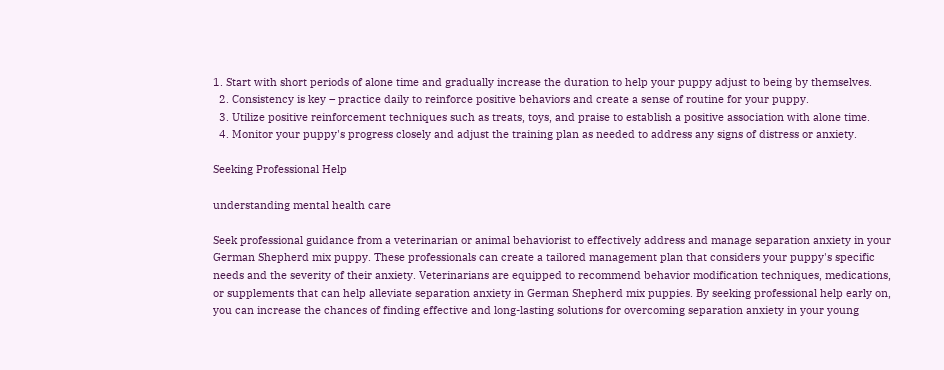1. Start with short periods of alone time and gradually increase the duration to help your puppy adjust to being by themselves.
  2. Consistency is key – practice daily to reinforce positive behaviors and create a sense of routine for your puppy.
  3. Utilize positive reinforcement techniques such as treats, toys, and praise to establish a positive association with alone time.
  4. Monitor your puppy's progress closely and adjust the training plan as needed to address any signs of distress or anxiety.

Seeking Professional Help

understanding mental health care

Seek professional guidance from a veterinarian or animal behaviorist to effectively address and manage separation anxiety in your German Shepherd mix puppy. These professionals can create a tailored management plan that considers your puppy's specific needs and the severity of their anxiety. Veterinarians are equipped to recommend behavior modification techniques, medications, or supplements that can help alleviate separation anxiety in German Shepherd mix puppies. By seeking professional help early on, you can increase the chances of finding effective and long-lasting solutions for overcoming separation anxiety in your young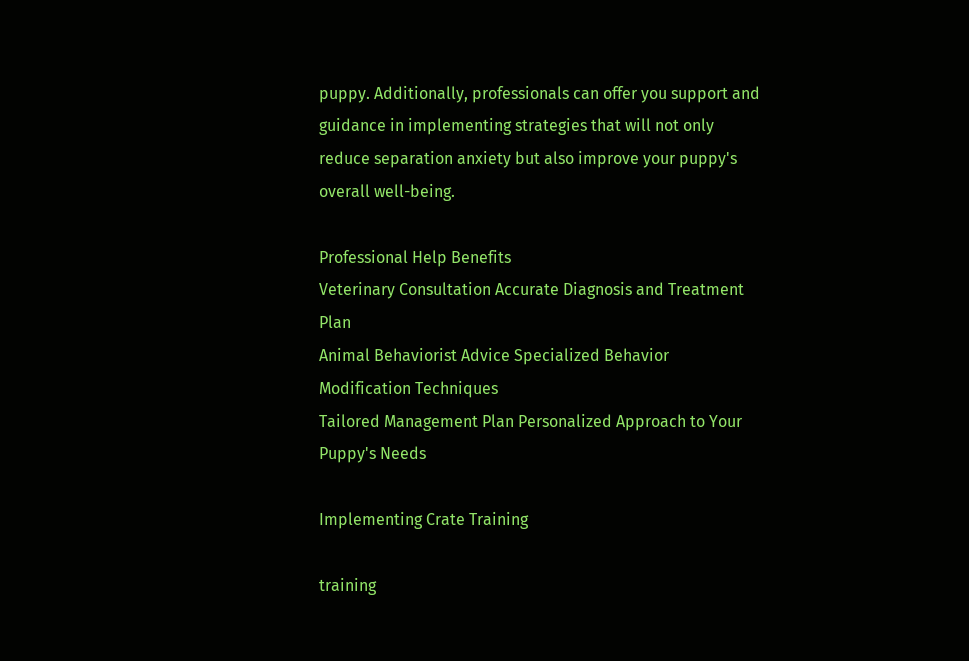puppy. Additionally, professionals can offer you support and guidance in implementing strategies that will not only reduce separation anxiety but also improve your puppy's overall well-being.

Professional Help Benefits
Veterinary Consultation Accurate Diagnosis and Treatment Plan
Animal Behaviorist Advice Specialized Behavior Modification Techniques
Tailored Management Plan Personalized Approach to Your Puppy's Needs

Implementing Crate Training

training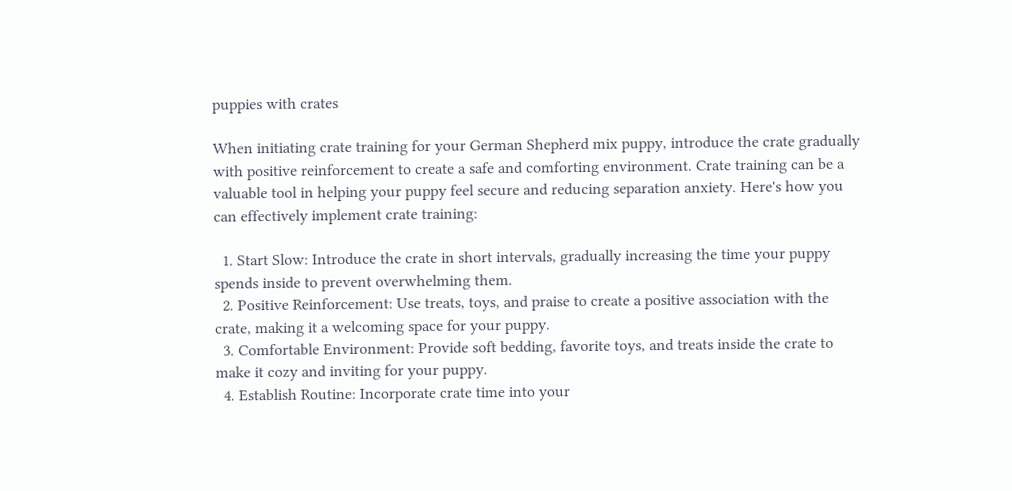puppies with crates

When initiating crate training for your German Shepherd mix puppy, introduce the crate gradually with positive reinforcement to create a safe and comforting environment. Crate training can be a valuable tool in helping your puppy feel secure and reducing separation anxiety. Here's how you can effectively implement crate training:

  1. Start Slow: Introduce the crate in short intervals, gradually increasing the time your puppy spends inside to prevent overwhelming them.
  2. Positive Reinforcement: Use treats, toys, and praise to create a positive association with the crate, making it a welcoming space for your puppy.
  3. Comfortable Environment: Provide soft bedding, favorite toys, and treats inside the crate to make it cozy and inviting for your puppy.
  4. Establish Routine: Incorporate crate time into your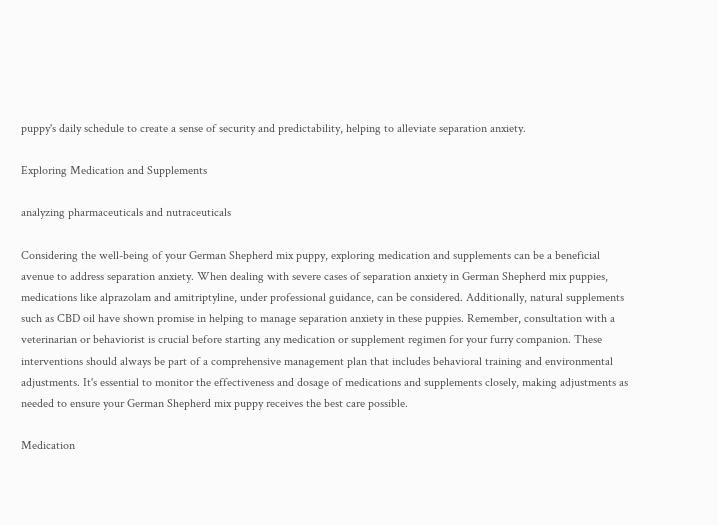puppy's daily schedule to create a sense of security and predictability, helping to alleviate separation anxiety.

Exploring Medication and Supplements

analyzing pharmaceuticals and nutraceuticals

Considering the well-being of your German Shepherd mix puppy, exploring medication and supplements can be a beneficial avenue to address separation anxiety. When dealing with severe cases of separation anxiety in German Shepherd mix puppies, medications like alprazolam and amitriptyline, under professional guidance, can be considered. Additionally, natural supplements such as CBD oil have shown promise in helping to manage separation anxiety in these puppies. Remember, consultation with a veterinarian or behaviorist is crucial before starting any medication or supplement regimen for your furry companion. These interventions should always be part of a comprehensive management plan that includes behavioral training and environmental adjustments. It's essential to monitor the effectiveness and dosage of medications and supplements closely, making adjustments as needed to ensure your German Shepherd mix puppy receives the best care possible.

Medication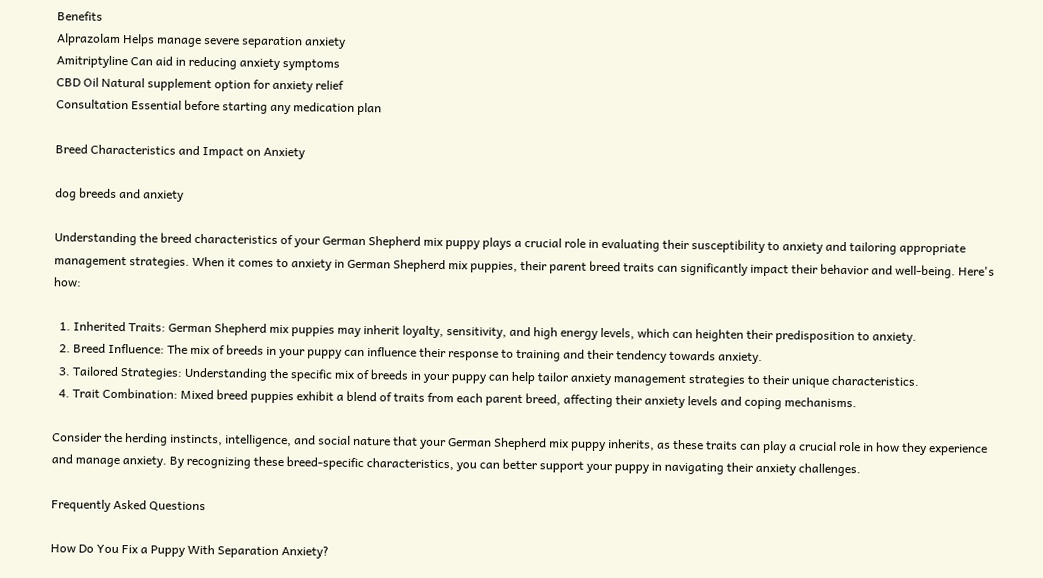Benefits
Alprazolam Helps manage severe separation anxiety
Amitriptyline Can aid in reducing anxiety symptoms
CBD Oil Natural supplement option for anxiety relief
Consultation Essential before starting any medication plan

Breed Characteristics and Impact on Anxiety

dog breeds and anxiety

Understanding the breed characteristics of your German Shepherd mix puppy plays a crucial role in evaluating their susceptibility to anxiety and tailoring appropriate management strategies. When it comes to anxiety in German Shepherd mix puppies, their parent breed traits can significantly impact their behavior and well-being. Here's how:

  1. Inherited Traits: German Shepherd mix puppies may inherit loyalty, sensitivity, and high energy levels, which can heighten their predisposition to anxiety.
  2. Breed Influence: The mix of breeds in your puppy can influence their response to training and their tendency towards anxiety.
  3. Tailored Strategies: Understanding the specific mix of breeds in your puppy can help tailor anxiety management strategies to their unique characteristics.
  4. Trait Combination: Mixed breed puppies exhibit a blend of traits from each parent breed, affecting their anxiety levels and coping mechanisms.

Consider the herding instincts, intelligence, and social nature that your German Shepherd mix puppy inherits, as these traits can play a crucial role in how they experience and manage anxiety. By recognizing these breed-specific characteristics, you can better support your puppy in navigating their anxiety challenges.

Frequently Asked Questions

How Do You Fix a Puppy With Separation Anxiety?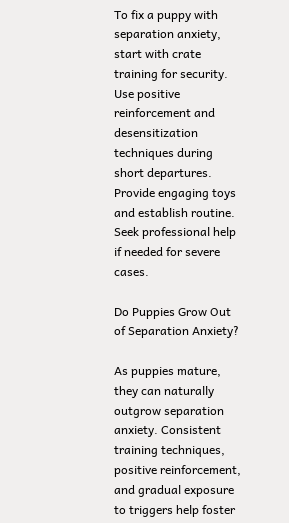To fix a puppy with separation anxiety, start with crate training for security. Use positive reinforcement and desensitization techniques during short departures. Provide engaging toys and establish routine. Seek professional help if needed for severe cases.

Do Puppies Grow Out of Separation Anxiety?

As puppies mature, they can naturally outgrow separation anxiety. Consistent training techniques, positive reinforcement, and gradual exposure to triggers help foster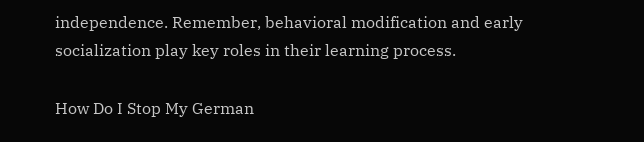independence. Remember, behavioral modification and early socialization play key roles in their learning process.

How Do I Stop My German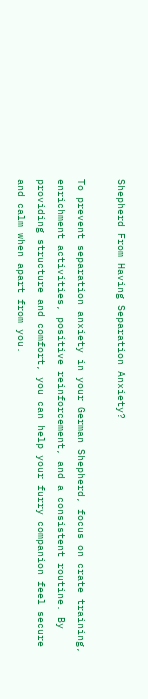Shepherd From Having Separation Anxiety?

To prevent separation anxiety in your German Shepherd, focus on crate training, enrichment activities, positive reinforcement, and a consistent routine. By providing structure and comfort, you can help your furry companion feel secure and calm when apart from you.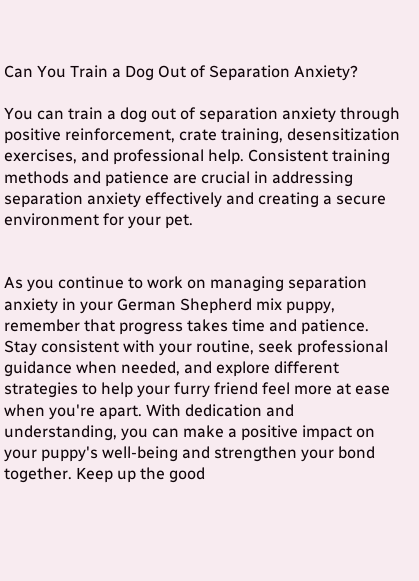Can You Train a Dog Out of Separation Anxiety?

You can train a dog out of separation anxiety through positive reinforcement, crate training, desensitization exercises, and professional help. Consistent training methods and patience are crucial in addressing separation anxiety effectively and creating a secure environment for your pet.


As you continue to work on managing separation anxiety in your German Shepherd mix puppy, remember that progress takes time and patience. Stay consistent with your routine, seek professional guidance when needed, and explore different strategies to help your furry friend feel more at ease when you're apart. With dedication and understanding, you can make a positive impact on your puppy's well-being and strengthen your bond together. Keep up the good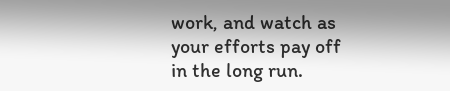work, and watch as your efforts pay off in the long run.